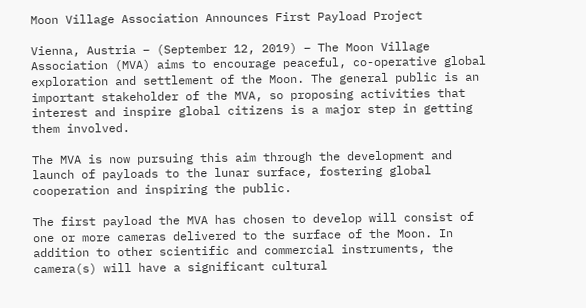Moon Village Association Announces First Payload Project

Vienna, Austria – (September 12, 2019) – The Moon Village Association (MVA) aims to encourage peaceful, co-operative global exploration and settlement of the Moon. The general public is an important stakeholder of the MVA, so proposing activities that interest and inspire global citizens is a major step in getting them involved.

The MVA is now pursuing this aim through the development and launch of payloads to the lunar surface, fostering global cooperation and inspiring the public.

The first payload the MVA has chosen to develop will consist of one or more cameras delivered to the surface of the Moon. In addition to other scientific and commercial instruments, the camera(s) will have a significant cultural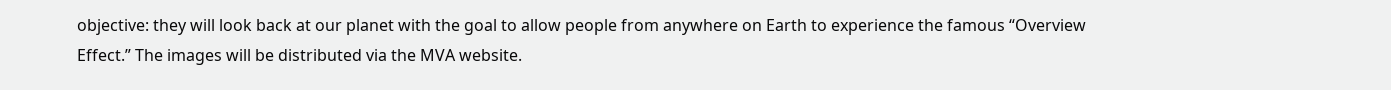objective: they will look back at our planet with the goal to allow people from anywhere on Earth to experience the famous “Overview Effect.” The images will be distributed via the MVA website.